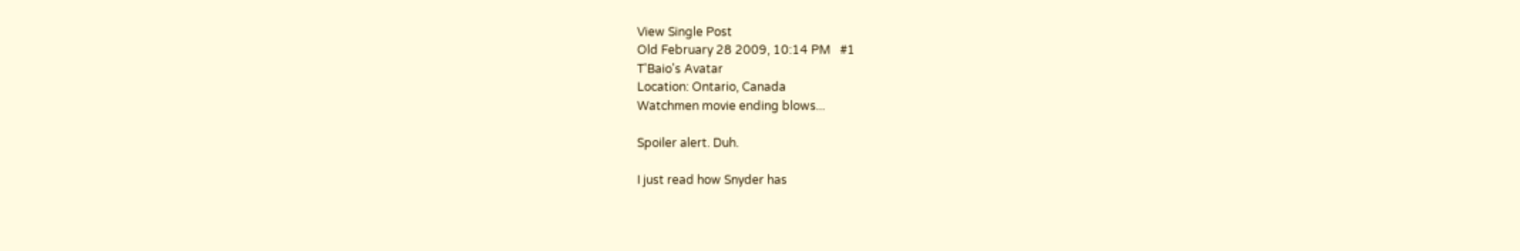View Single Post
Old February 28 2009, 10:14 PM   #1
T'Baio's Avatar
Location: Ontario, Canada
Watchmen movie ending blows...

Spoiler alert. Duh.

I just read how Snyder has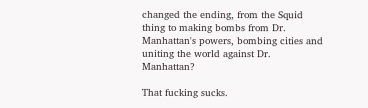changed the ending, from the Squid thing to making bombs from Dr. Manhattan's powers, bombing cities and uniting the world against Dr. Manhattan?

That fucking sucks.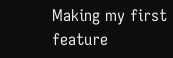Making my first feature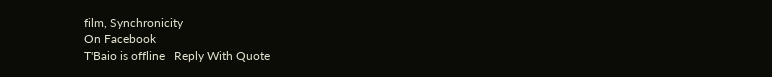film, Synchronicity
On Facebook
T'Baio is offline   Reply With Quote